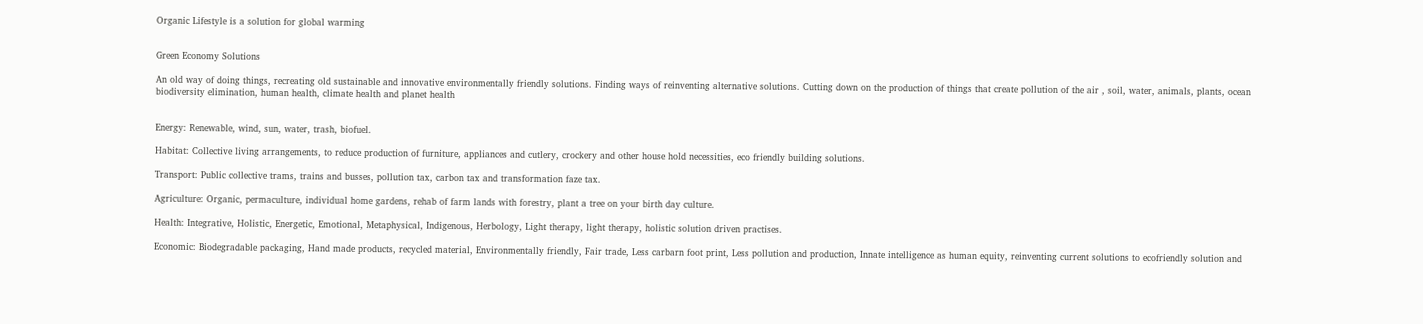Organic Lifestyle is a solution for global warming


Green Economy Solutions

An old way of doing things, recreating old sustainable and innovative environmentally friendly solutions. Finding ways of reinventing alternative solutions. Cutting down on the production of things that create pollution of the air , soil, water, animals, plants, ocean biodiversity elimination, human health, climate health and planet health


Energy: Renewable, wind, sun, water, trash, biofuel.

Habitat: Collective living arrangements, to reduce production of furniture, appliances and cutlery, crockery and other house hold necessities, eco friendly building solutions.

Transport: Public collective trams, trains and busses, pollution tax, carbon tax and transformation faze tax.

Agriculture: Organic, permaculture, individual home gardens, rehab of farm lands with forestry, plant a tree on your birth day culture.

Health: Integrative, Holistic, Energetic, Emotional, Metaphysical, Indigenous, Herbology, Light therapy, light therapy, holistic solution driven practises.

Economic: Biodegradable packaging, Hand made products, recycled material, Environmentally friendly, Fair trade, Less carbarn foot print, Less pollution and production, Innate intelligence as human equity, reinventing current solutions to ecofriendly solution and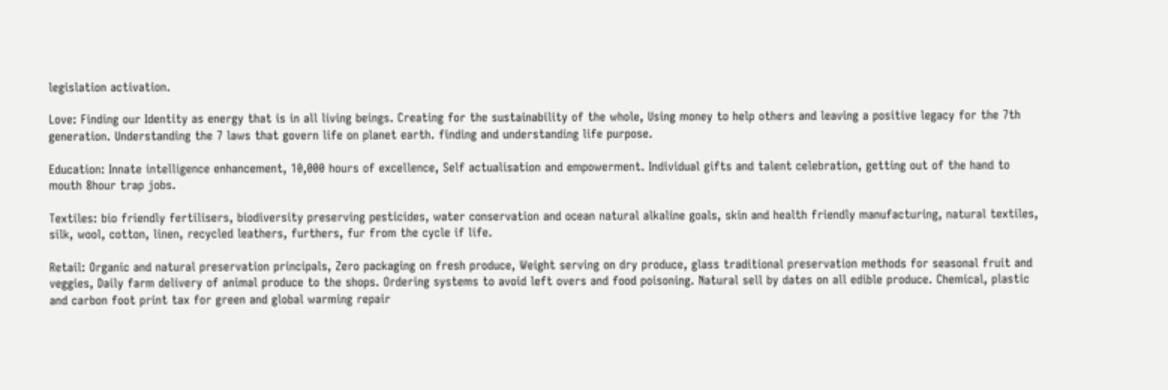legislation activation.

Love: Finding our Identity as energy that is in all living beings. Creating for the sustainability of the whole, Using money to help others and leaving a positive legacy for the 7th generation. Understanding the 7 laws that govern life on planet earth. finding and understanding life purpose.

Education: Innate intelligence enhancement, 10,000 hours of excellence, Self actualisation and empowerment. Individual gifts and talent celebration, getting out of the hand to mouth 8hour trap jobs.

Textiles: bio friendly fertilisers, biodiversity preserving pesticides, water conservation and ocean natural alkaline goals, skin and health friendly manufacturing, natural textiles, silk, wool, cotton, linen, recycled leathers, furthers, fur from the cycle if life.

Retail: Organic and natural preservation principals, Zero packaging on fresh produce, Weight serving on dry produce, glass traditional preservation methods for seasonal fruit and veggies, Daily farm delivery of animal produce to the shops. Ordering systems to avoid left overs and food poisoning. Natural sell by dates on all edible produce. Chemical, plastic and carbon foot print tax for green and global warming repair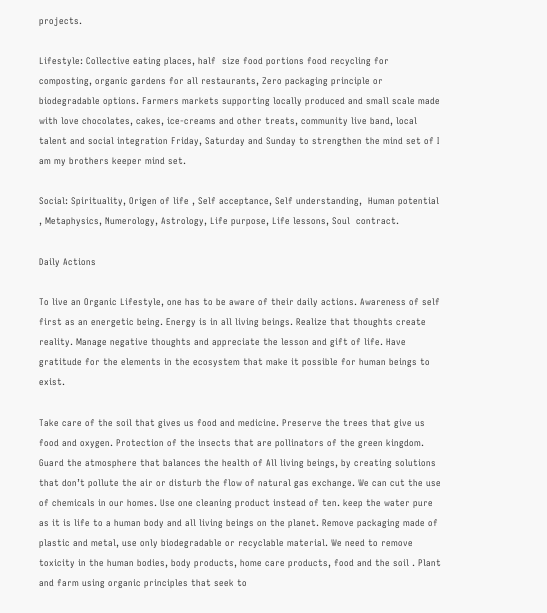projects.

Lifestyle: Collective eating places, half  size food portions food recycling for composting, organic gardens for all restaurants, Zero packaging principle or biodegradable options. Farmers markets supporting locally produced and small scale made with love chocolates, cakes, ice-creams and other treats, community live band, local talent and social integration Friday, Saturday and Sunday to strengthen the mind set of I am my brothers keeper mind set.

Social: Spirituality, Origen of life , Self acceptance, Self understanding,  Human potential , Metaphysics, Numerology, Astrology, Life purpose, Life lessons, Soul  contract.

Daily Actions

To live an Organic Lifestyle, one has to be aware of their daily actions. Awareness of self first as an energetic being. Energy is in all living beings. Realize that thoughts create reality. Manage negative thoughts and appreciate the lesson and gift of life. Have gratitude for the elements in the ecosystem that make it possible for human beings to exist.

Take care of the soil that gives us food and medicine. Preserve the trees that give us food and oxygen. Protection of the insects that are pollinators of the green kingdom. Guard the atmosphere that balances the health of All living beings, by creating solutions that don’t pollute the air or disturb the flow of natural gas exchange. We can cut the use of chemicals in our homes. Use one cleaning product instead of ten. keep the water pure as it is life to a human body and all living beings on the planet. Remove packaging made of plastic and metal, use only biodegradable or recyclable material. We need to remove toxicity in the human bodies, body products, home care products, food and the soil . Plant and farm using organic principles that seek to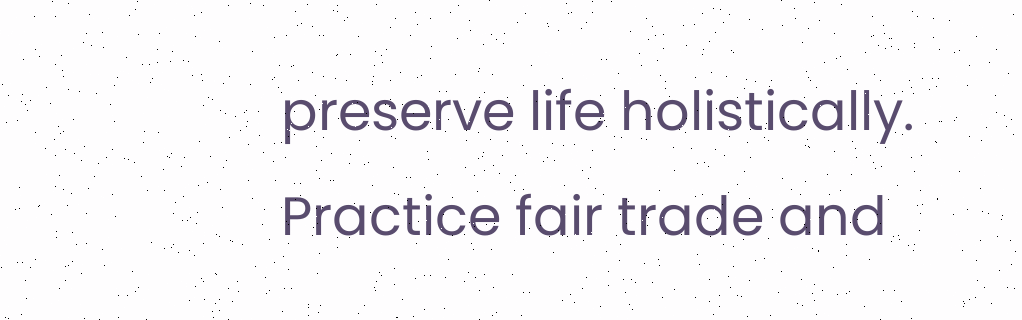preserve life holistically. Practice fair trade and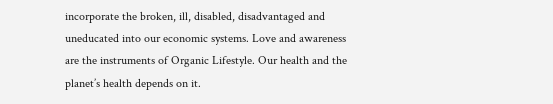incorporate the broken, ill, disabled, disadvantaged and uneducated into our economic systems. Love and awareness are the instruments of Organic Lifestyle. Our health and the planet’s health depends on it.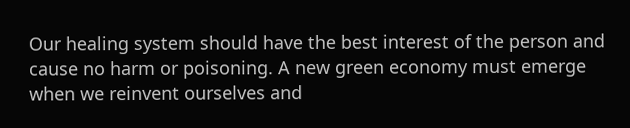Our healing system should have the best interest of the person and cause no harm or poisoning. A new green economy must emerge when we reinvent ourselves and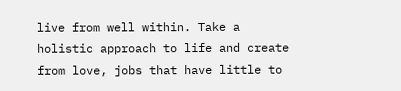live from well within. Take a holistic approach to life and create from love, jobs that have little to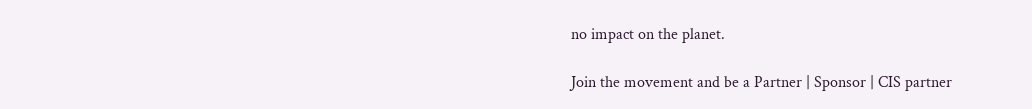no impact on the planet.

Join the movement and be a Partner | Sponsor | CIS partner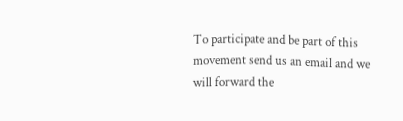To participate and be part of this movement send us an email and we will forward the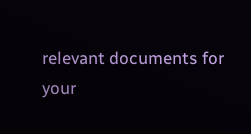relevant documents for your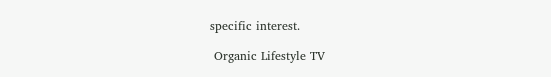specific interest.

 Organic Lifestyle TV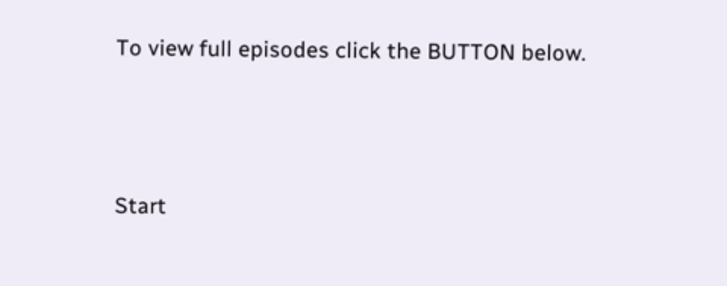To view full episodes click the BUTTON below.



Start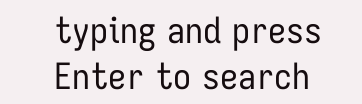typing and press Enter to search